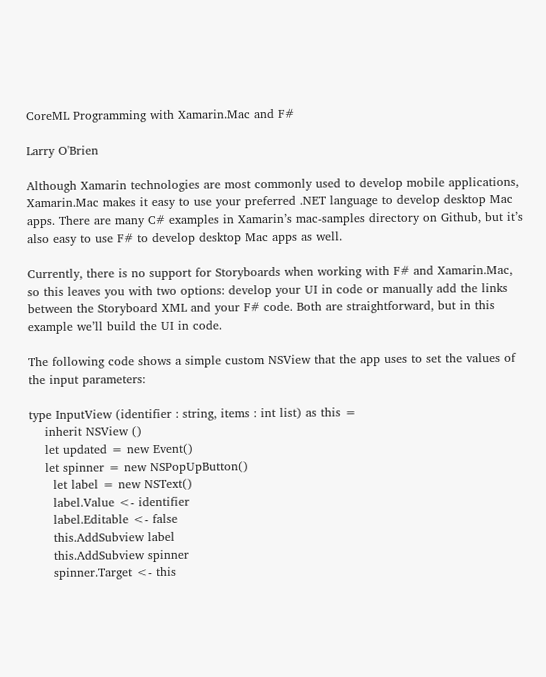CoreML Programming with Xamarin.Mac and F#

Larry O'Brien

Although Xamarin technologies are most commonly used to develop mobile applications, Xamarin.Mac makes it easy to use your preferred .NET language to develop desktop Mac apps. There are many C# examples in Xamarin’s mac-samples directory on Github, but it’s also easy to use F# to develop desktop Mac apps as well.

Currently, there is no support for Storyboards when working with F# and Xamarin.Mac, so this leaves you with two options: develop your UI in code or manually add the links between the Storyboard XML and your F# code. Both are straightforward, but in this example we’ll build the UI in code.

The following code shows a simple custom NSView that the app uses to set the values of the input parameters:

type InputView (identifier : string, items : int list) as this =
    inherit NSView ()
    let updated = new Event()
    let spinner = new NSPopUpButton()
      let label = new NSText()
      label.Value <- identifier
      label.Editable <- false
      this.AddSubview label
      this.AddSubview spinner
      spinner.Target <- this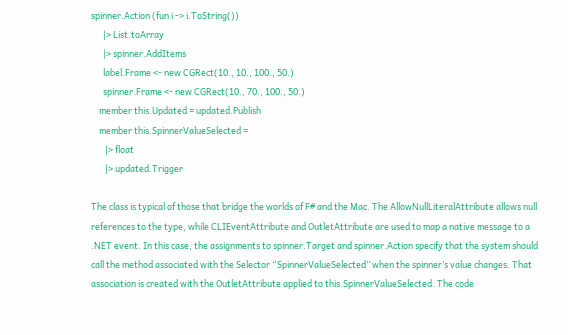spinner.Action (fun i -> i.ToString())
      |> List.toArray
      |> spinner.AddItems
      label.Frame <- new CGRect(10., 10., 100., 50.)
      spinner.Frame <- new CGRect(10., 70., 100., 50.)
    member this.Updated = updated.Publish
    member this.SpinnerValueSelected =
       |> float
       |> updated.Trigger

The class is typical of those that bridge the worlds of F# and the Mac. The AllowNullLiteralAttribute allows null references to the type, while CLIEventAttribute and OutletAttribute are used to map a native message to a .NET event. In this case, the assignments to spinner.Target and spinner.Action specify that the system should call the method associated with the Selector “SpinnerValueSelected” when the spinner’s value changes. That association is created with the OutletAttribute applied to this.SpinnerValueSelected. The code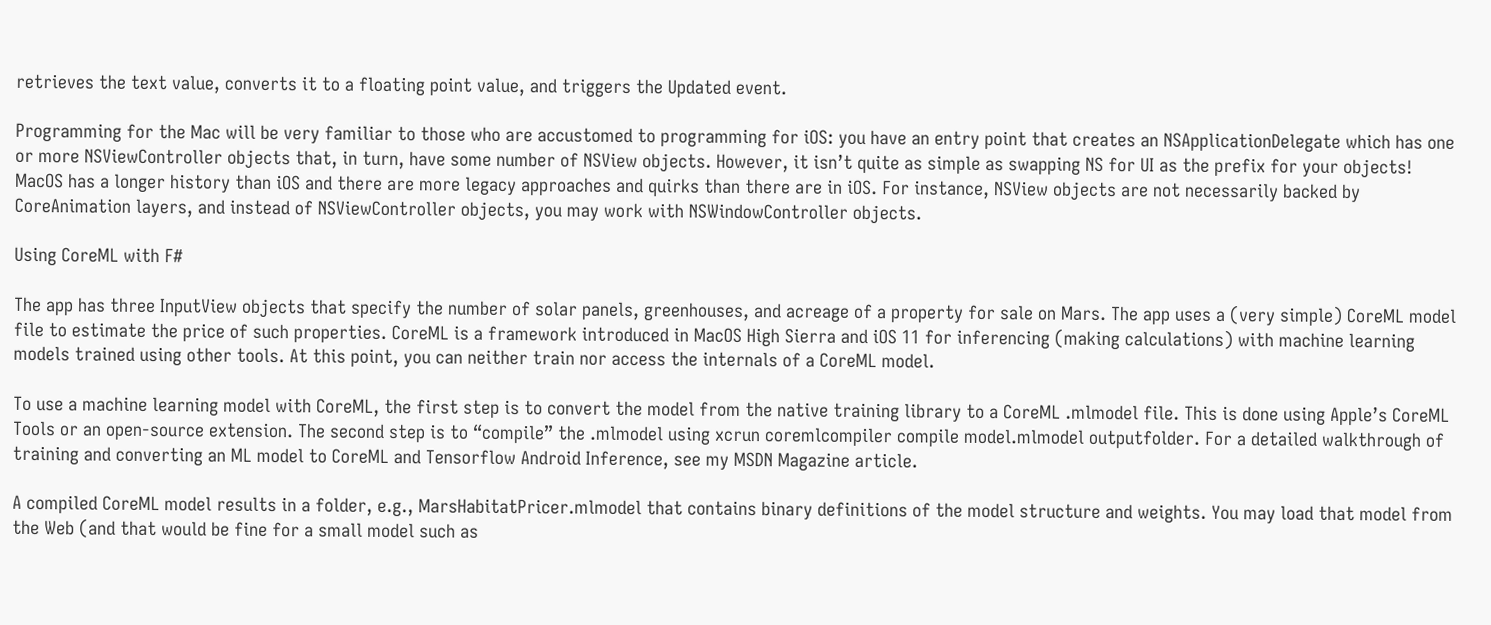retrieves the text value, converts it to a floating point value, and triggers the Updated event.

Programming for the Mac will be very familiar to those who are accustomed to programming for iOS: you have an entry point that creates an NSApplicationDelegate which has one or more NSViewController objects that, in turn, have some number of NSView objects. However, it isn’t quite as simple as swapping NS for UI as the prefix for your objects! MacOS has a longer history than iOS and there are more legacy approaches and quirks than there are in iOS. For instance, NSView objects are not necessarily backed by CoreAnimation layers, and instead of NSViewController objects, you may work with NSWindowController objects.

Using CoreML with F#

The app has three InputView objects that specify the number of solar panels, greenhouses, and acreage of a property for sale on Mars. The app uses a (very simple) CoreML model file to estimate the price of such properties. CoreML is a framework introduced in MacOS High Sierra and iOS 11 for inferencing (making calculations) with machine learning models trained using other tools. At this point, you can neither train nor access the internals of a CoreML model.

To use a machine learning model with CoreML, the first step is to convert the model from the native training library to a CoreML .mlmodel file. This is done using Apple’s CoreML Tools or an open-source extension. The second step is to “compile” the .mlmodel using xcrun coremlcompiler compile model.mlmodel outputfolder. For a detailed walkthrough of training and converting an ML model to CoreML and Tensorflow Android Inference, see my MSDN Magazine article.

A compiled CoreML model results in a folder, e.g., MarsHabitatPricer.mlmodel that contains binary definitions of the model structure and weights. You may load that model from the Web (and that would be fine for a small model such as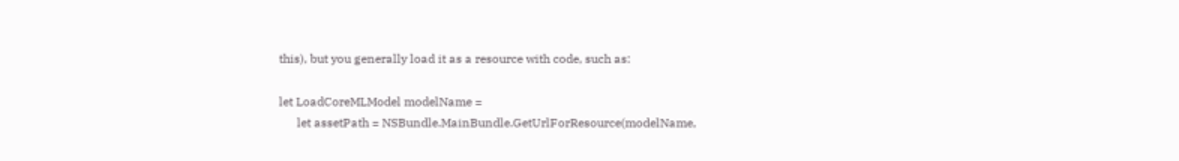this), but you generally load it as a resource with code, such as:

let LoadCoreMLModel modelName =
      let assetPath = NSBundle.MainBundle.GetUrlForResource(modelName,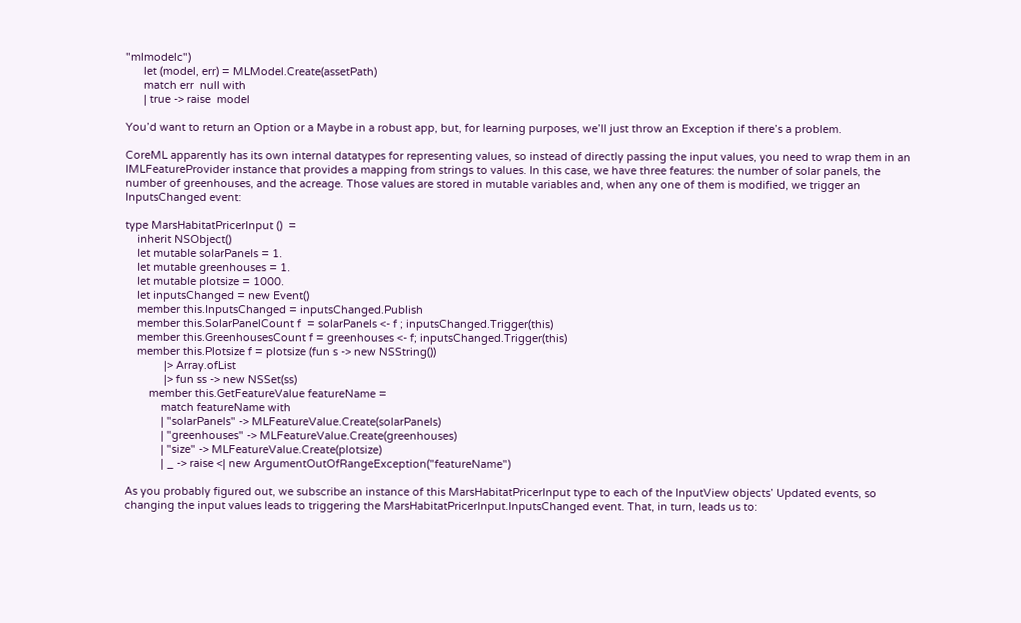"mlmodelc")
      let (model, err) = MLModel.Create(assetPath)
      match err  null with
      | true -> raise  model

You’d want to return an Option or a Maybe in a robust app, but, for learning purposes, we’ll just throw an Exception if there’s a problem.

CoreML apparently has its own internal datatypes for representing values, so instead of directly passing the input values, you need to wrap them in an IMLFeatureProvider instance that provides a mapping from strings to values. In this case, we have three features: the number of solar panels, the number of greenhouses, and the acreage. Those values are stored in mutable variables and, when any one of them is modified, we trigger an InputsChanged event:

type MarsHabitatPricerInput ()  =
    inherit NSObject()
    let mutable solarPanels = 1.
    let mutable greenhouses = 1.
    let mutable plotsize = 1000.
    let inputsChanged = new Event()
    member this.InputsChanged = inputsChanged.Publish
    member this.SolarPanelCount f  = solarPanels <- f ; inputsChanged.Trigger(this)
    member this.GreenhousesCount f = greenhouses <- f; inputsChanged.Trigger(this)
    member this.Plotsize f = plotsize (fun s -> new NSString())
             |> Array.ofList
             |> fun ss -> new NSSet(ss)
        member this.GetFeatureValue featureName =
            match featureName with
            | "solarPanels" -> MLFeatureValue.Create(solarPanels)
            | "greenhouses" -> MLFeatureValue.Create(greenhouses)
            | "size" -> MLFeatureValue.Create(plotsize)
            | _ -> raise <| new ArgumentOutOfRangeException("featureName")

As you probably figured out, we subscribe an instance of this MarsHabitatPricerInput type to each of the InputView objects’ Updated events, so changing the input values leads to triggering the MarsHabitatPricerInput.InputsChanged event. That, in turn, leads us to: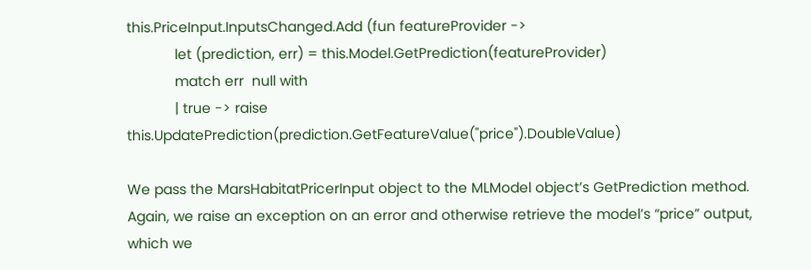this.PriceInput.InputsChanged.Add (fun featureProvider ->
            let (prediction, err) = this.Model.GetPrediction(featureProvider)
            match err  null with
            | true -> raise  this.UpdatePrediction(prediction.GetFeatureValue("price").DoubleValue)

We pass the MarsHabitatPricerInput object to the MLModel object’s GetPrediction method. Again, we raise an exception on an error and otherwise retrieve the model’s “price” output, which we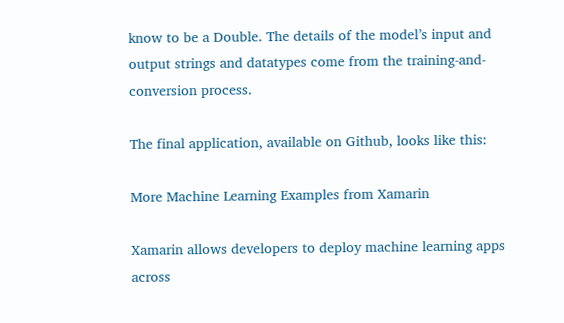know to be a Double. The details of the model’s input and output strings and datatypes come from the training-and-conversion process.

The final application, available on Github, looks like this:

More Machine Learning Examples from Xamarin

Xamarin allows developers to deploy machine learning apps across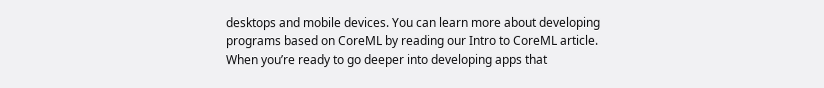desktops and mobile devices. You can learn more about developing programs based on CoreML by reading our Intro to CoreML article. When you’re ready to go deeper into developing apps that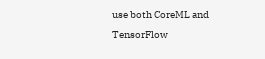use both CoreML and TensorFlow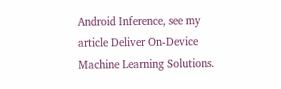Android Inference, see my article Deliver On-Device Machine Learning Solutions.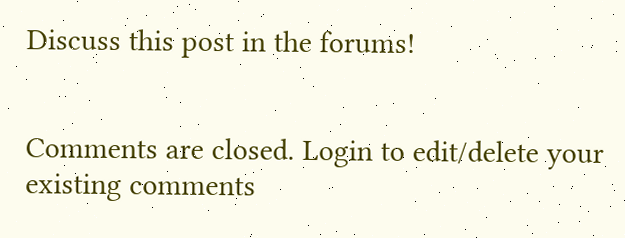Discuss this post in the forums!


Comments are closed. Login to edit/delete your existing comments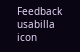Feedback usabilla icon